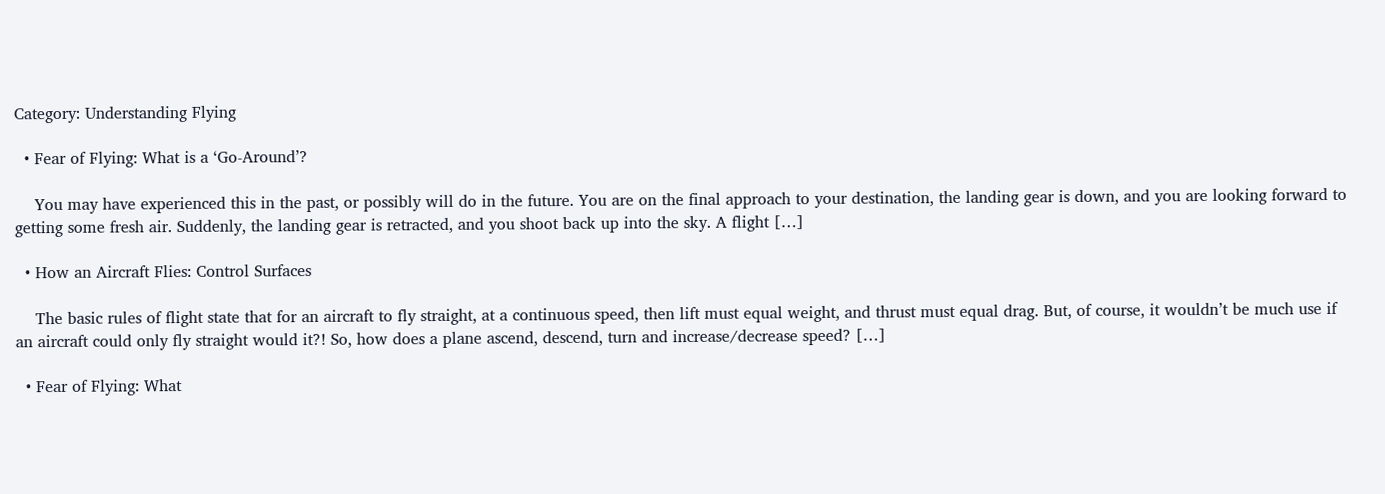Category: Understanding Flying

  • Fear of Flying: What is a ‘Go-Around’?

    You may have experienced this in the past, or possibly will do in the future. You are on the final approach to your destination, the landing gear is down, and you are looking forward to getting some fresh air. Suddenly, the landing gear is retracted, and you shoot back up into the sky. A flight […]

  • How an Aircraft Flies: Control Surfaces

    The basic rules of flight state that for an aircraft to fly straight, at a continuous speed, then lift must equal weight, and thrust must equal drag. But, of course, it wouldn’t be much use if an aircraft could only fly straight would it?! So, how does a plane ascend, descend, turn and increase/decrease speed? […]

  • Fear of Flying: What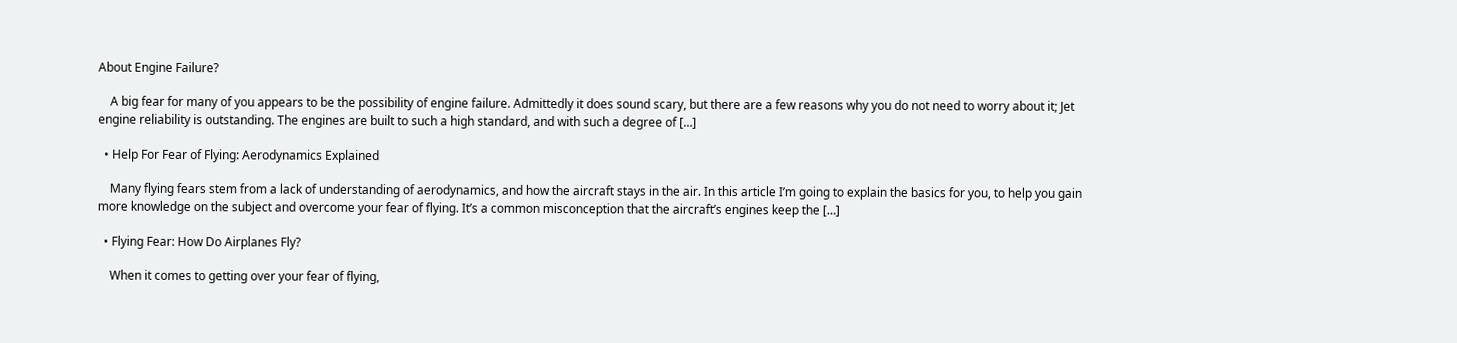About Engine Failure?

    A big fear for many of you appears to be the possibility of engine failure. Admittedly it does sound scary, but there are a few reasons why you do not need to worry about it; Jet engine reliability is outstanding. The engines are built to such a high standard, and with such a degree of […]

  • Help For Fear of Flying: Aerodynamics Explained

    Many flying fears stem from a lack of understanding of aerodynamics, and how the aircraft stays in the air. In this article I’m going to explain the basics for you, to help you gain more knowledge on the subject and overcome your fear of flying. It’s a common misconception that the aircraft’s engines keep the […]

  • Flying Fear: How Do Airplanes Fly?

    When it comes to getting over your fear of flying,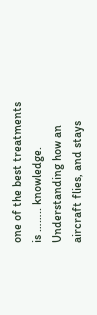one of the best treatments is …….. knowledge. Understanding how an aircraft flies, and stays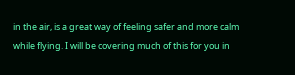in the air, is a great way of feeling safer and more calm while flying. I will be covering much of this for you in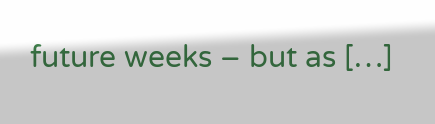future weeks – but as […]